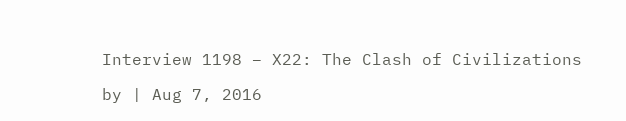Interview 1198 – X22: The Clash of Civilizations

by | Aug 7, 2016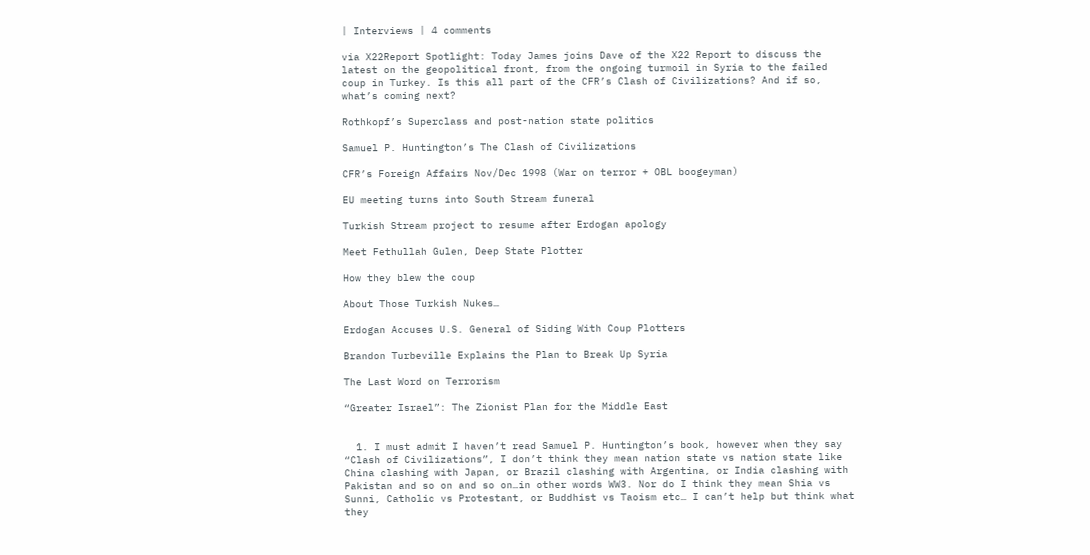| Interviews | 4 comments

via X22Report Spotlight: Today James joins Dave of the X22 Report to discuss the latest on the geopolitical front, from the ongoing turmoil in Syria to the failed coup in Turkey. Is this all part of the CFR’s Clash of Civilizations? And if so, what’s coming next?

Rothkopf’s Superclass and post-nation state politics

Samuel P. Huntington’s The Clash of Civilizations

CFR’s Foreign Affairs Nov/Dec 1998 (War on terror + OBL boogeyman)

EU meeting turns into South Stream funeral

Turkish Stream project to resume after Erdogan apology

Meet Fethullah Gulen, Deep State Plotter

How they blew the coup

About Those Turkish Nukes…

Erdogan Accuses U.S. General of Siding With Coup Plotters

Brandon Turbeville Explains the Plan to Break Up Syria

The Last Word on Terrorism

“Greater Israel”: The Zionist Plan for the Middle East


  1. I must admit I haven’t read Samuel P. Huntington’s book, however when they say “Clash of Civilizations”, I don’t think they mean nation state vs nation state like China clashing with Japan, or Brazil clashing with Argentina, or India clashing with Pakistan and so on and so on…in other words WW3. Nor do I think they mean Shia vs Sunni, Catholic vs Protestant, or Buddhist vs Taoism etc… I can’t help but think what they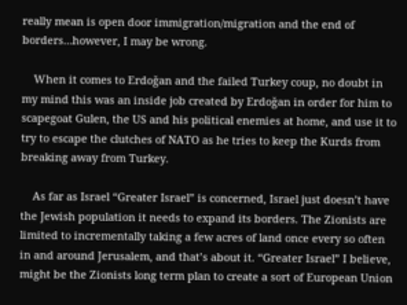really mean is open door immigration/migration and the end of borders…however, I may be wrong.

    When it comes to Erdoğan and the failed Turkey coup, no doubt in my mind this was an inside job created by Erdoğan in order for him to scapegoat Gulen, the US and his political enemies at home, and use it to try to escape the clutches of NATO as he tries to keep the Kurds from breaking away from Turkey.

    As far as Israel “Greater Israel” is concerned, Israel just doesn’t have the Jewish population it needs to expand its borders. The Zionists are limited to incrementally taking a few acres of land once every so often in and around Jerusalem, and that’s about it. “Greater Israel” I believe, might be the Zionists long term plan to create a sort of European Union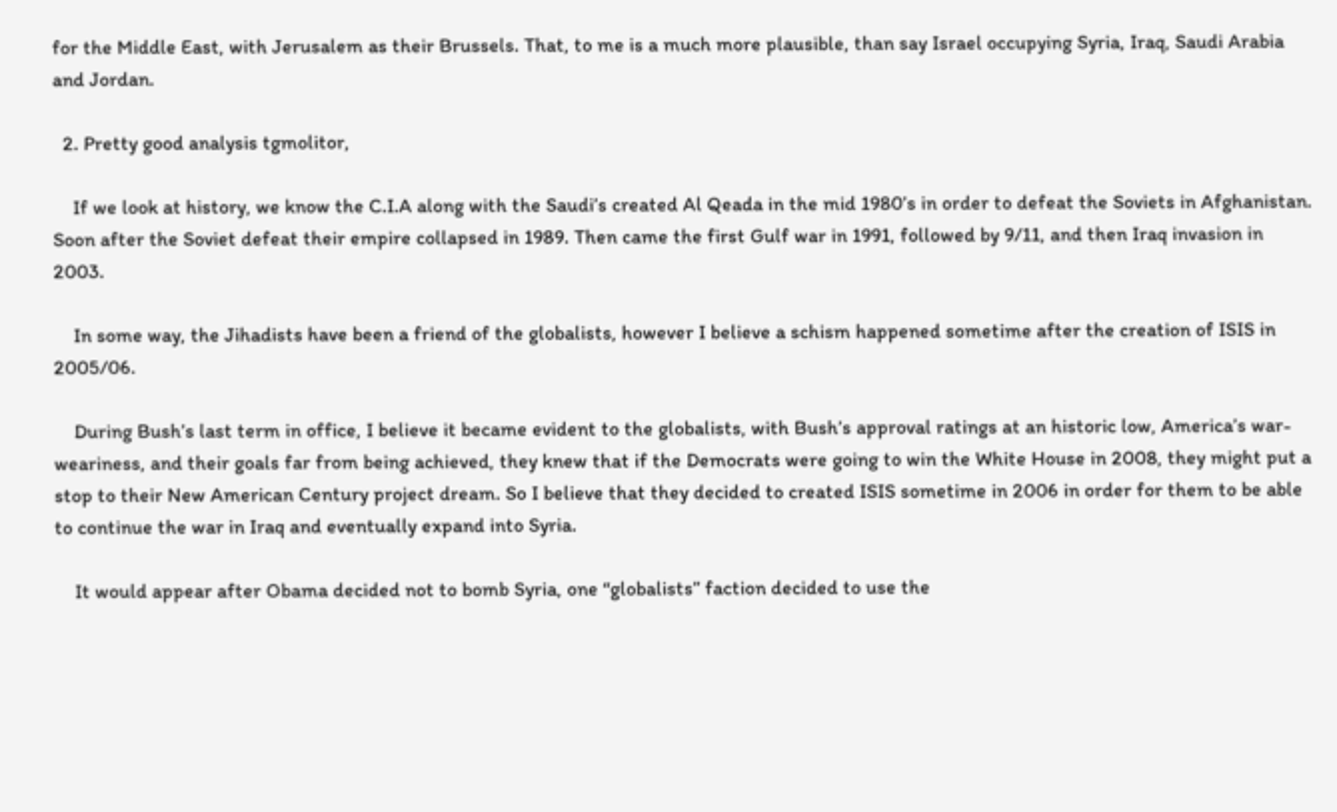for the Middle East, with Jerusalem as their Brussels. That, to me is a much more plausible, than say Israel occupying Syria, Iraq, Saudi Arabia and Jordan.

  2. Pretty good analysis tgmolitor,

    If we look at history, we know the C.I.A along with the Saudi’s created Al Qeada in the mid 1980’s in order to defeat the Soviets in Afghanistan. Soon after the Soviet defeat their empire collapsed in 1989. Then came the first Gulf war in 1991, followed by 9/11, and then Iraq invasion in 2003.

    In some way, the Jihadists have been a friend of the globalists, however I believe a schism happened sometime after the creation of ISIS in 2005/06.

    During Bush’s last term in office, I believe it became evident to the globalists, with Bush’s approval ratings at an historic low, America’s war-weariness, and their goals far from being achieved, they knew that if the Democrats were going to win the White House in 2008, they might put a stop to their New American Century project dream. So I believe that they decided to created ISIS sometime in 2006 in order for them to be able to continue the war in Iraq and eventually expand into Syria.

    It would appear after Obama decided not to bomb Syria, one “globalists” faction decided to use the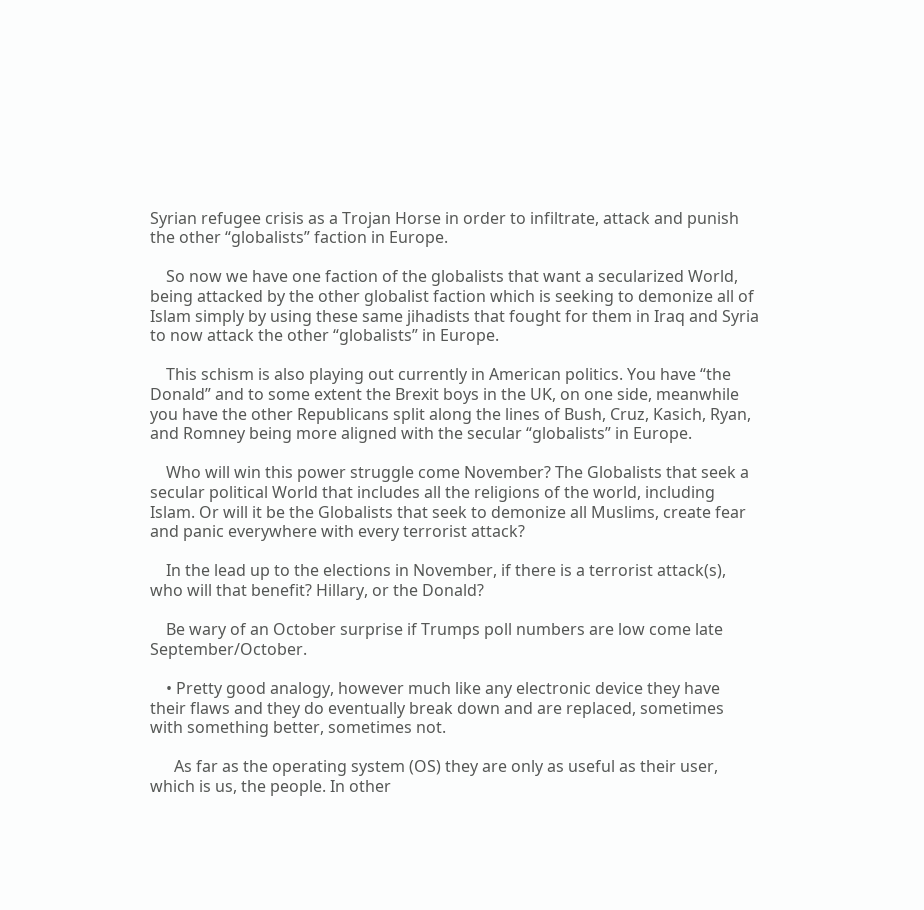Syrian refugee crisis as a Trojan Horse in order to infiltrate, attack and punish the other “globalists” faction in Europe.

    So now we have one faction of the globalists that want a secularized World, being attacked by the other globalist faction which is seeking to demonize all of Islam simply by using these same jihadists that fought for them in Iraq and Syria to now attack the other “globalists” in Europe.

    This schism is also playing out currently in American politics. You have “the Donald” and to some extent the Brexit boys in the UK, on one side, meanwhile you have the other Republicans split along the lines of Bush, Cruz, Kasich, Ryan, and Romney being more aligned with the secular “globalists” in Europe.

    Who will win this power struggle come November? The Globalists that seek a secular political World that includes all the religions of the world, including Islam. Or will it be the Globalists that seek to demonize all Muslims, create fear and panic everywhere with every terrorist attack?

    In the lead up to the elections in November, if there is a terrorist attack(s), who will that benefit? Hillary, or the Donald?

    Be wary of an October surprise if Trumps poll numbers are low come late September/October.

    • Pretty good analogy, however much like any electronic device they have their flaws and they do eventually break down and are replaced, sometimes with something better, sometimes not.

      As far as the operating system (OS) they are only as useful as their user, which is us, the people. In other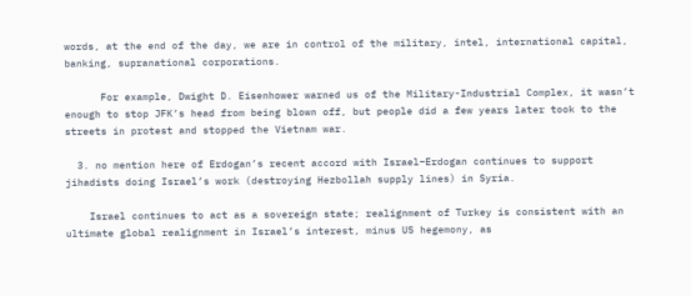words, at the end of the day, we are in control of the military, intel, international capital, banking, supranational corporations.

      For example, Dwight D. Eisenhower warned us of the Military-Industrial Complex, it wasn’t enough to stop JFK’s head from being blown off, but people did a few years later took to the streets in protest and stopped the Vietnam war.

  3. no mention here of Erdogan’s recent accord with Israel–Erdogan continues to support jihadists doing Israel’s work (destroying Hezbollah supply lines) in Syria.

    Israel continues to act as a sovereign state; realignment of Turkey is consistent with an ultimate global realignment in Israel’s interest, minus US hegemony, as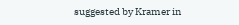suggested by Kramer in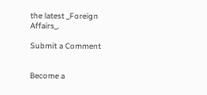the latest _Foreign Affairs_.

Submit a Comment


Become a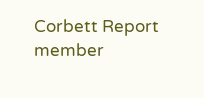Corbett Report member